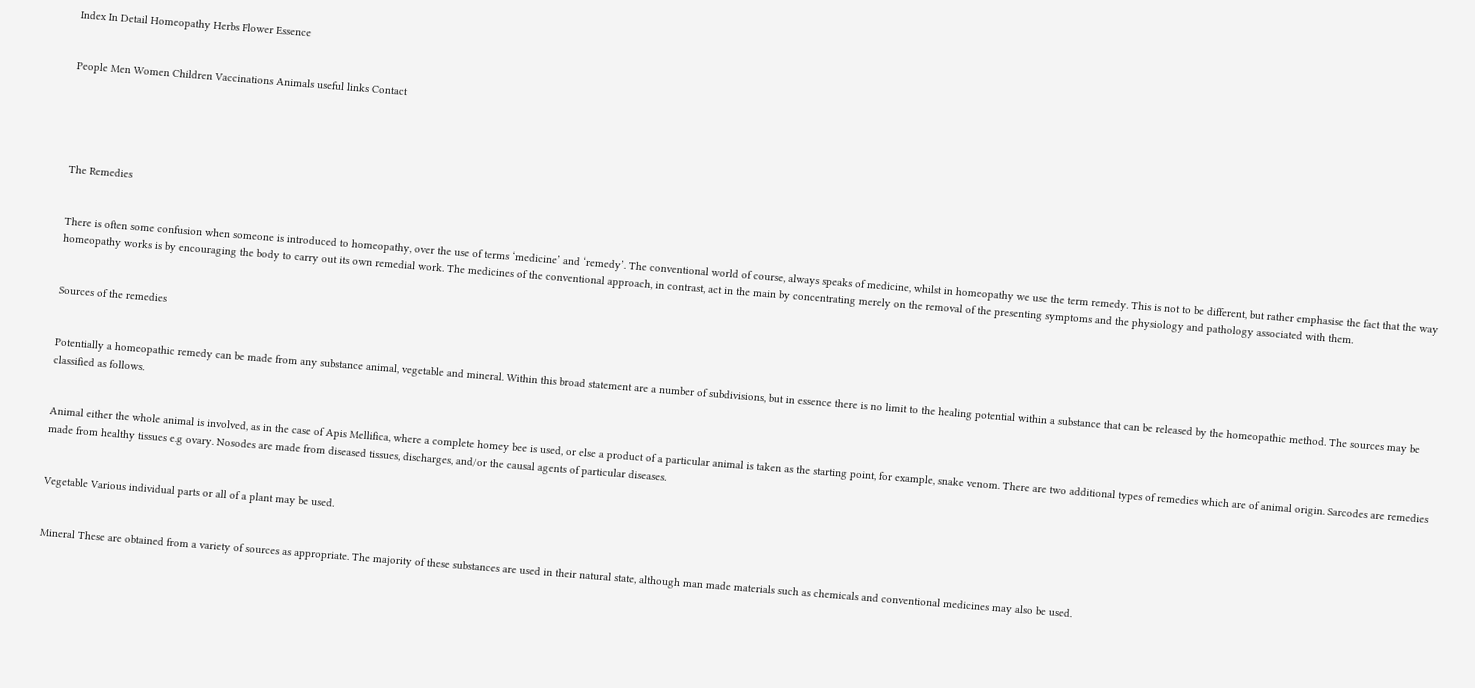Index In Detail Homeopathy Herbs Flower Essence


People Men Women Children Vaccinations Animals useful links Contact





The Remedies


There is often some confusion when someone is introduced to homeopathy, over the use of terms ‘medicine’ and ‘remedy’. The conventional world of course, always speaks of medicine, whilst in homeopathy we use the term remedy. This is not to be different, but rather emphasise the fact that the way homeopathy works is by encouraging the body to carry out its own remedial work. The medicines of the conventional approach, in contrast, act in the main by concentrating merely on the removal of the presenting symptoms and the physiology and pathology associated with them.


Sources of the remedies


Potentially a homeopathic remedy can be made from any substance animal, vegetable and mineral. Within this broad statement are a number of subdivisions, but in essence there is no limit to the healing potential within a substance that can be released by the homeopathic method. The sources may be classified as follows.


Animal either the whole animal is involved, as in the case of Apis Mellifica, where a complete homey bee is used, or else a product of a particular animal is taken as the starting point, for example, snake venom. There are two additional types of remedies which are of animal origin. Sarcodes are remedies made from healthy tissues e.g ovary. Nosodes are made from diseased tissues, discharges, and/or the causal agents of particular diseases.


Vegetable Various individual parts or all of a plant may be used.


Mineral These are obtained from a variety of sources as appropriate. The majority of these substances are used in their natural state, although man made materials such as chemicals and conventional medicines may also be used.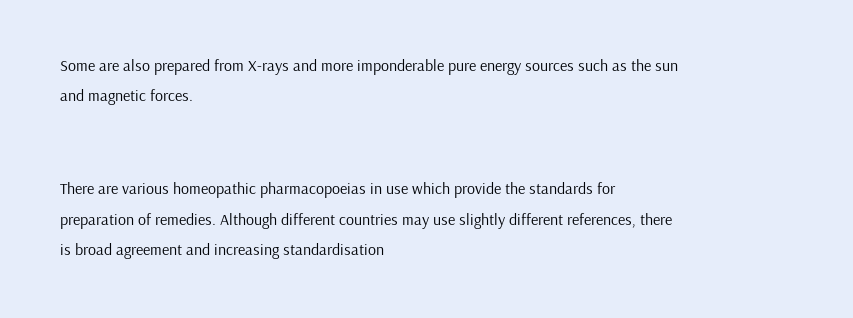Some are also prepared from X-rays and more imponderable pure energy sources such as the sun and magnetic forces.


There are various homeopathic pharmacopoeias in use which provide the standards for preparation of remedies. Although different countries may use slightly different references, there is broad agreement and increasing standardisation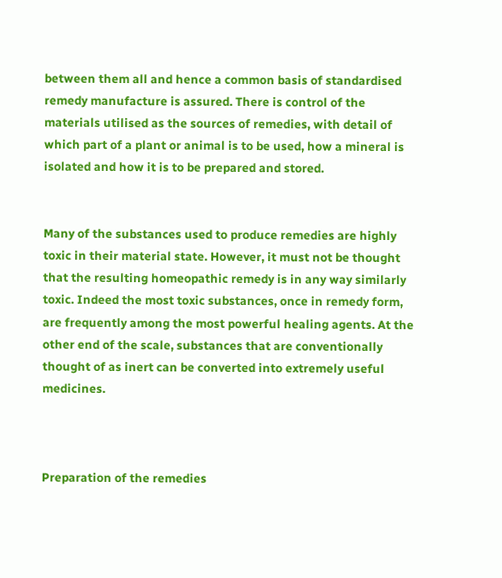between them all and hence a common basis of standardised remedy manufacture is assured. There is control of the materials utilised as the sources of remedies, with detail of which part of a plant or animal is to be used, how a mineral is isolated and how it is to be prepared and stored.


Many of the substances used to produce remedies are highly toxic in their material state. However, it must not be thought that the resulting homeopathic remedy is in any way similarly toxic. Indeed the most toxic substances, once in remedy form, are frequently among the most powerful healing agents. At the other end of the scale, substances that are conventionally thought of as inert can be converted into extremely useful medicines.



Preparation of the remedies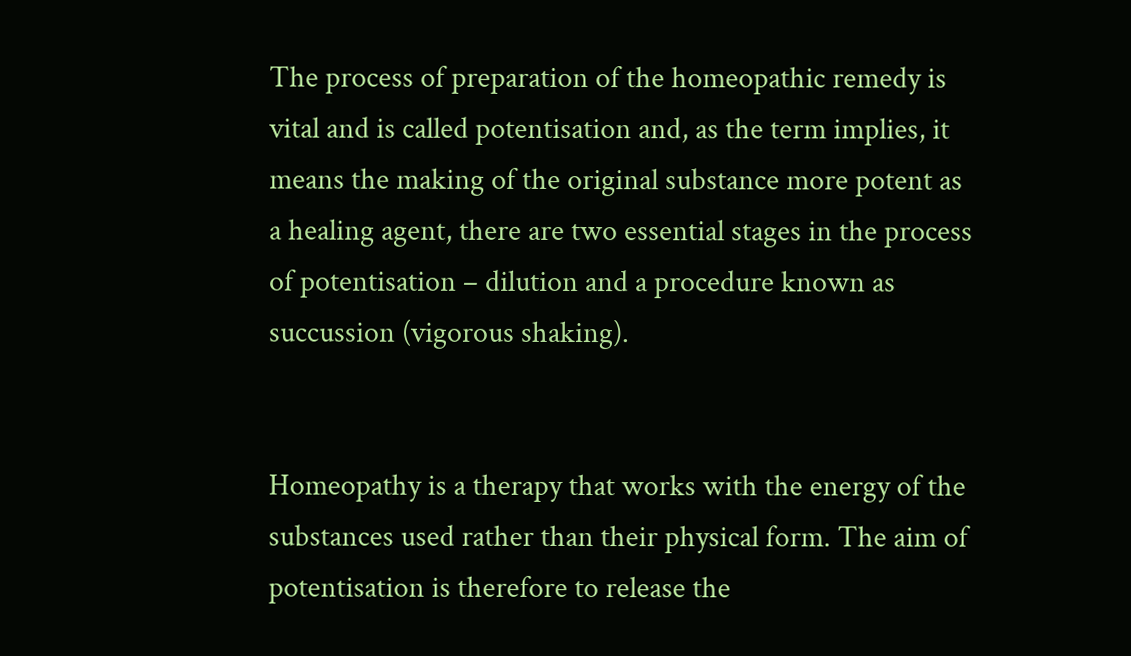The process of preparation of the homeopathic remedy is vital and is called potentisation and, as the term implies, it means the making of the original substance more potent as a healing agent, there are two essential stages in the process of potentisation – dilution and a procedure known as succussion (vigorous shaking).


Homeopathy is a therapy that works with the energy of the substances used rather than their physical form. The aim of potentisation is therefore to release the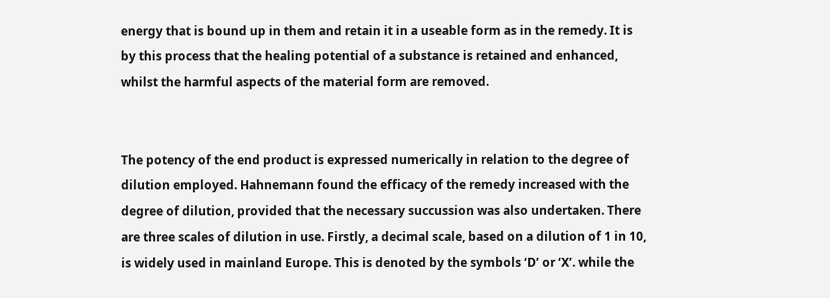energy that is bound up in them and retain it in a useable form as in the remedy. It is by this process that the healing potential of a substance is retained and enhanced, whilst the harmful aspects of the material form are removed.


The potency of the end product is expressed numerically in relation to the degree of dilution employed. Hahnemann found the efficacy of the remedy increased with the degree of dilution, provided that the necessary succussion was also undertaken. There are three scales of dilution in use. Firstly, a decimal scale, based on a dilution of 1 in 10, is widely used in mainland Europe. This is denoted by the symbols ‘D’ or ‘X’. while the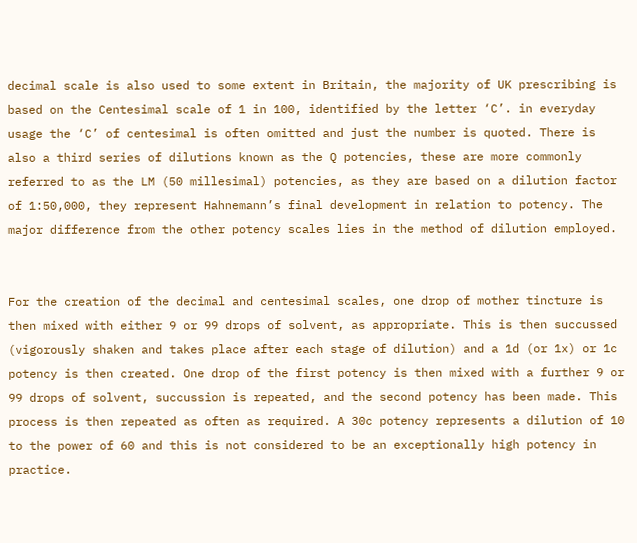decimal scale is also used to some extent in Britain, the majority of UK prescribing is based on the Centesimal scale of 1 in 100, identified by the letter ‘C’. in everyday usage the ‘C’ of centesimal is often omitted and just the number is quoted. There is also a third series of dilutions known as the Q potencies, these are more commonly referred to as the LM (50 millesimal) potencies, as they are based on a dilution factor of 1:50,000, they represent Hahnemann’s final development in relation to potency. The major difference from the other potency scales lies in the method of dilution employed.


For the creation of the decimal and centesimal scales, one drop of mother tincture is then mixed with either 9 or 99 drops of solvent, as appropriate. This is then succussed (vigorously shaken and takes place after each stage of dilution) and a 1d (or 1x) or 1c potency is then created. One drop of the first potency is then mixed with a further 9 or 99 drops of solvent, succussion is repeated, and the second potency has been made. This process is then repeated as often as required. A 30c potency represents a dilution of 10 to the power of 60 and this is not considered to be an exceptionally high potency in practice.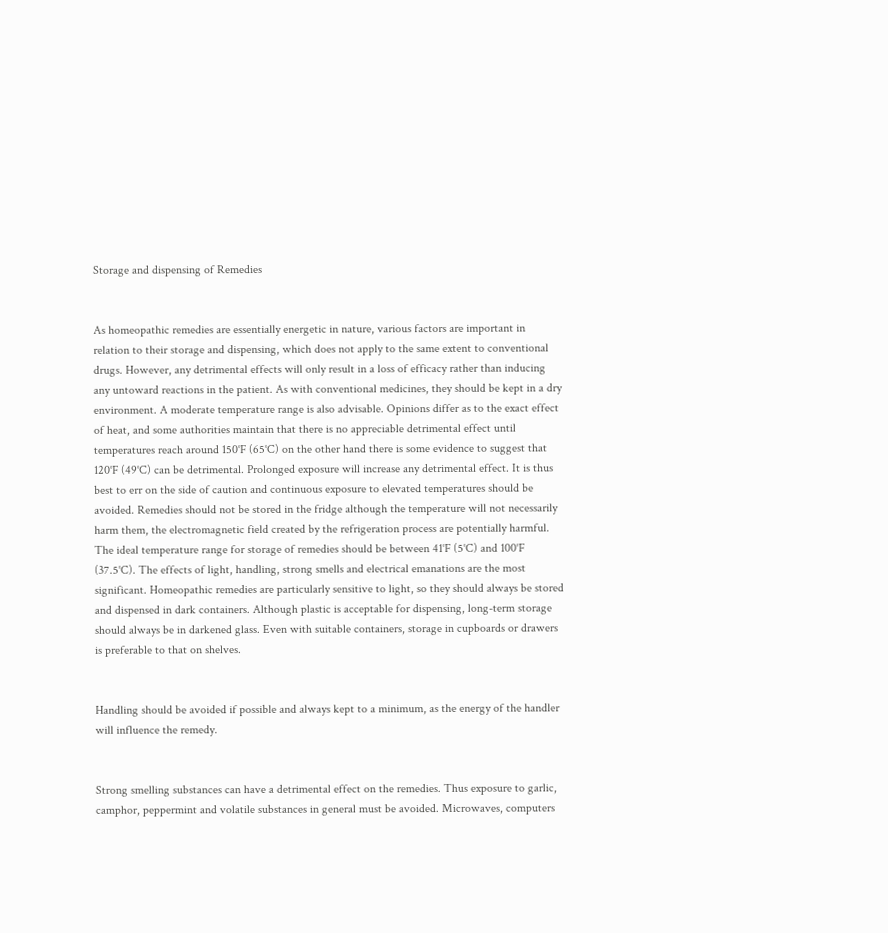Storage and dispensing of Remedies


As homeopathic remedies are essentially energetic in nature, various factors are important in relation to their storage and dispensing, which does not apply to the same extent to conventional drugs. However, any detrimental effects will only result in a loss of efficacy rather than inducing any untoward reactions in the patient. As with conventional medicines, they should be kept in a dry environment. A moderate temperature range is also advisable. Opinions differ as to the exact effect of heat, and some authorities maintain that there is no appreciable detrimental effect until temperatures reach around 150˚F (65˚C) on the other hand there is some evidence to suggest that 120˚F (49˚C) can be detrimental. Prolonged exposure will increase any detrimental effect. It is thus best to err on the side of caution and continuous exposure to elevated temperatures should be avoided. Remedies should not be stored in the fridge although the temperature will not necessarily harm them, the electromagnetic field created by the refrigeration process are potentially harmful. The ideal temperature range for storage of remedies should be between 41˚F (5˚C) and 100˚F (37.5˚C). The effects of light, handling, strong smells and electrical emanations are the most significant. Homeopathic remedies are particularly sensitive to light, so they should always be stored and dispensed in dark containers. Although plastic is acceptable for dispensing, long-term storage should always be in darkened glass. Even with suitable containers, storage in cupboards or drawers is preferable to that on shelves.


Handling should be avoided if possible and always kept to a minimum, as the energy of the handler will influence the remedy.


Strong smelling substances can have a detrimental effect on the remedies. Thus exposure to garlic, camphor, peppermint and volatile substances in general must be avoided. Microwaves, computers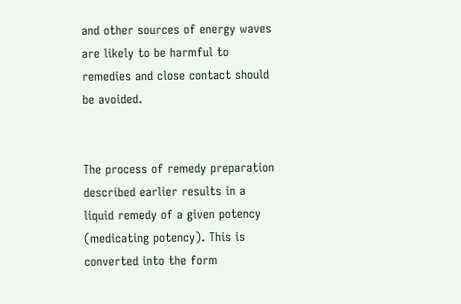and other sources of energy waves are likely to be harmful to remedies and close contact should be avoided.


The process of remedy preparation described earlier results in a liquid remedy of a given potency (medicating potency). This is converted into the form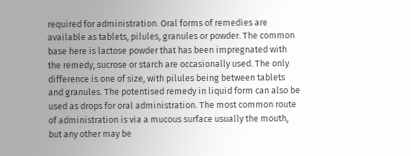required for administration. Oral forms of remedies are available as tablets, pilules, granules or powder. The common base here is lactose powder that has been impregnated with the remedy, sucrose or starch are occasionally used. The only difference is one of size, with pilules being between tablets and granules. The potentised remedy in liquid form can also be used as drops for oral administration. The most common route of administration is via a mucous surface usually the mouth, but any other may be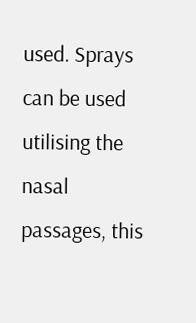used. Sprays can be used utilising the nasal passages, this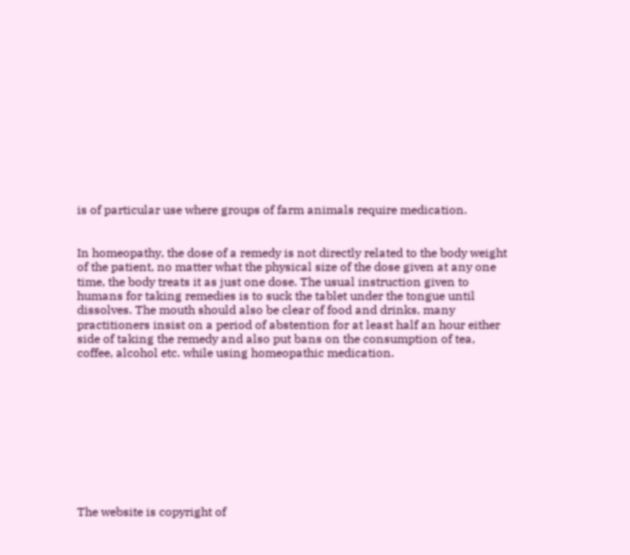is of particular use where groups of farm animals require medication.


In homeopathy, the dose of a remedy is not directly related to the body weight of the patient, no matter what the physical size of the dose given at any one time, the body treats it as just one dose. The usual instruction given to humans for taking remedies is to suck the tablet under the tongue until dissolves. The mouth should also be clear of food and drinks, many practitioners insist on a period of abstention for at least half an hour either side of taking the remedy and also put bans on the consumption of tea, coffee, alcohol etc. while using homeopathic medication.










The website is copyright of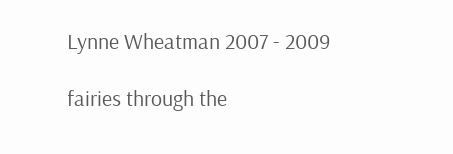Lynne Wheatman 2007 - 2009

fairies through the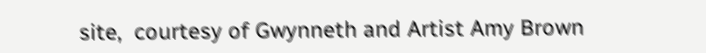site,  courtesy of Gwynneth and Artist Amy Brown